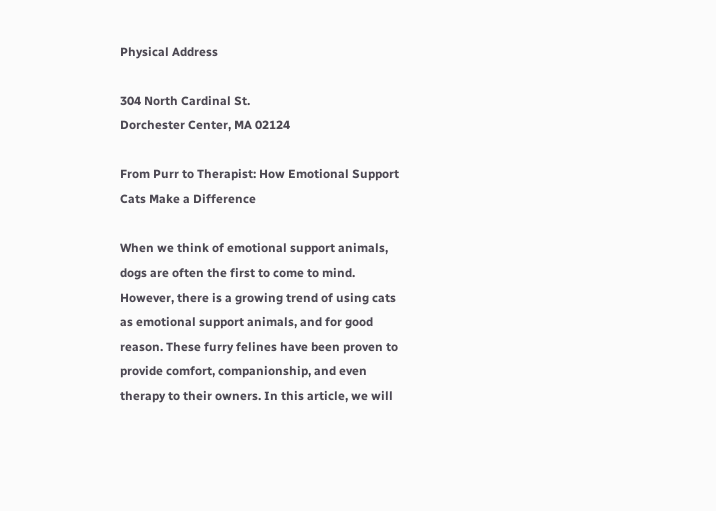Physical Address

304 North Cardinal St.
Dorchester Center, MA 02124

From Purr to Therapist: How Emotional Support Cats Make a Difference

When we think of emotional support animals, dogs are often the first to come to mind. However, there is a growing trend of using cats as emotional support animals, and for good reason. These furry felines have been proven to provide comfort, companionship, and even therapy to their owners. In this article, we will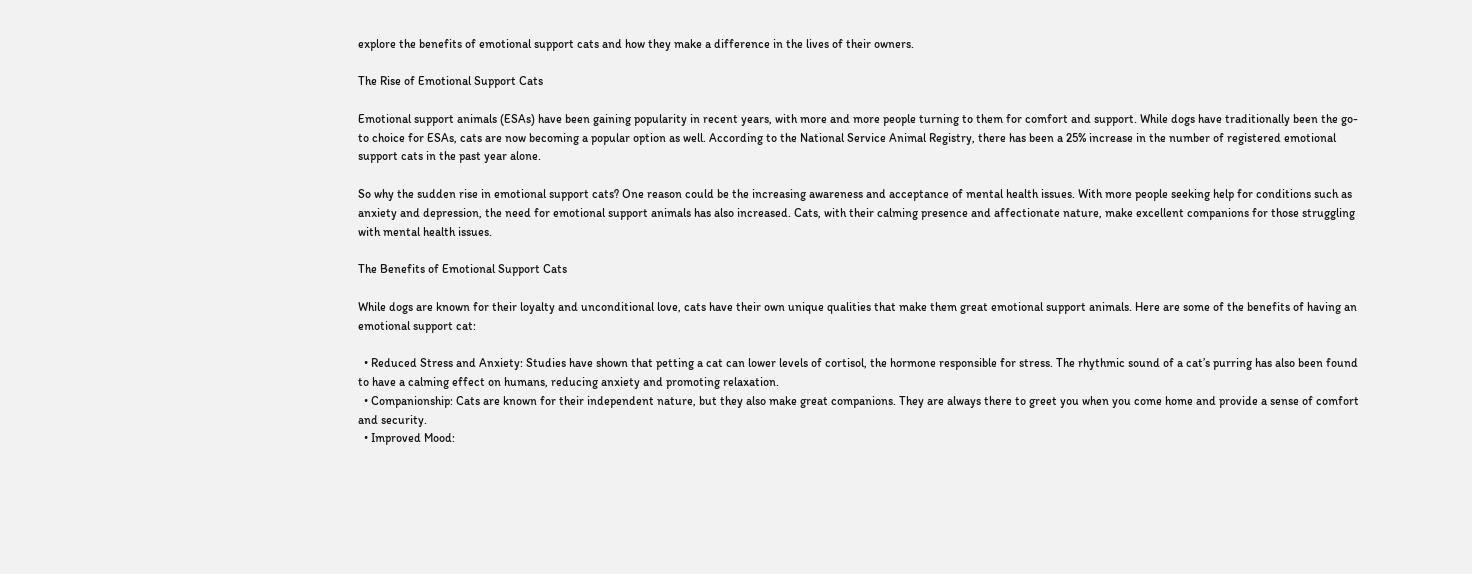explore the benefits of emotional support cats and how they make a difference in the lives of their owners.

The Rise of Emotional Support Cats

Emotional support animals (ESAs) have been gaining popularity in recent years, with more and more people turning to them for comfort and support. While dogs have traditionally been the go-to choice for ESAs, cats are now becoming a popular option as well. According to the National Service Animal Registry, there has been a 25% increase in the number of registered emotional support cats in the past year alone.

So why the sudden rise in emotional support cats? One reason could be the increasing awareness and acceptance of mental health issues. With more people seeking help for conditions such as anxiety and depression, the need for emotional support animals has also increased. Cats, with their calming presence and affectionate nature, make excellent companions for those struggling with mental health issues.

The Benefits of Emotional Support Cats

While dogs are known for their loyalty and unconditional love, cats have their own unique qualities that make them great emotional support animals. Here are some of the benefits of having an emotional support cat:

  • Reduced Stress and Anxiety: Studies have shown that petting a cat can lower levels of cortisol, the hormone responsible for stress. The rhythmic sound of a cat’s purring has also been found to have a calming effect on humans, reducing anxiety and promoting relaxation.
  • Companionship: Cats are known for their independent nature, but they also make great companions. They are always there to greet you when you come home and provide a sense of comfort and security.
  • Improved Mood: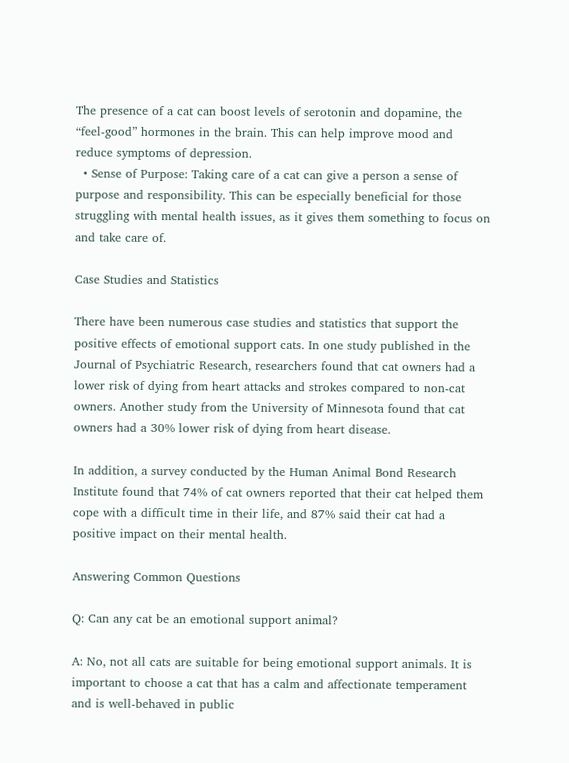The presence of a cat can boost levels of serotonin and dopamine, the “feel-good” hormones in the brain. This can help improve mood and reduce symptoms of depression.
  • Sense of Purpose: Taking care of a cat can give a person a sense of purpose and responsibility. This can be especially beneficial for those struggling with mental health issues, as it gives them something to focus on and take care of.

Case Studies and Statistics

There have been numerous case studies and statistics that support the positive effects of emotional support cats. In one study published in the Journal of Psychiatric Research, researchers found that cat owners had a lower risk of dying from heart attacks and strokes compared to non-cat owners. Another study from the University of Minnesota found that cat owners had a 30% lower risk of dying from heart disease.

In addition, a survey conducted by the Human Animal Bond Research Institute found that 74% of cat owners reported that their cat helped them cope with a difficult time in their life, and 87% said their cat had a positive impact on their mental health.

Answering Common Questions

Q: Can any cat be an emotional support animal?

A: No, not all cats are suitable for being emotional support animals. It is important to choose a cat that has a calm and affectionate temperament and is well-behaved in public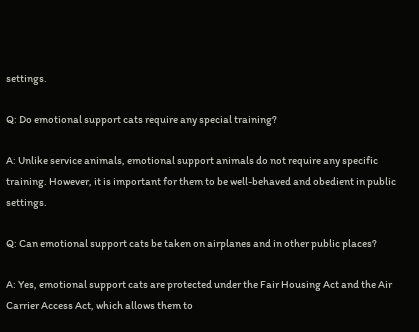settings.

Q: Do emotional support cats require any special training?

A: Unlike service animals, emotional support animals do not require any specific training. However, it is important for them to be well-behaved and obedient in public settings.

Q: Can emotional support cats be taken on airplanes and in other public places?

A: Yes, emotional support cats are protected under the Fair Housing Act and the Air Carrier Access Act, which allows them to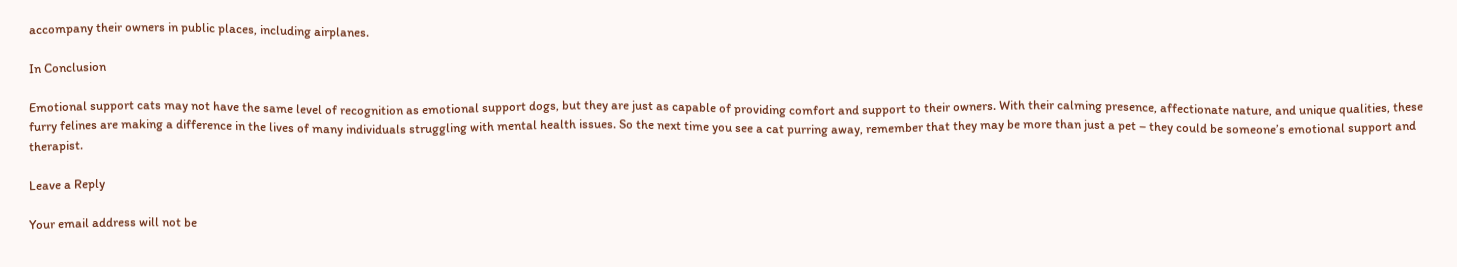accompany their owners in public places, including airplanes.

In Conclusion

Emotional support cats may not have the same level of recognition as emotional support dogs, but they are just as capable of providing comfort and support to their owners. With their calming presence, affectionate nature, and unique qualities, these furry felines are making a difference in the lives of many individuals struggling with mental health issues. So the next time you see a cat purring away, remember that they may be more than just a pet – they could be someone’s emotional support and therapist.

Leave a Reply

Your email address will not be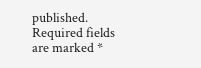published. Required fields are marked *